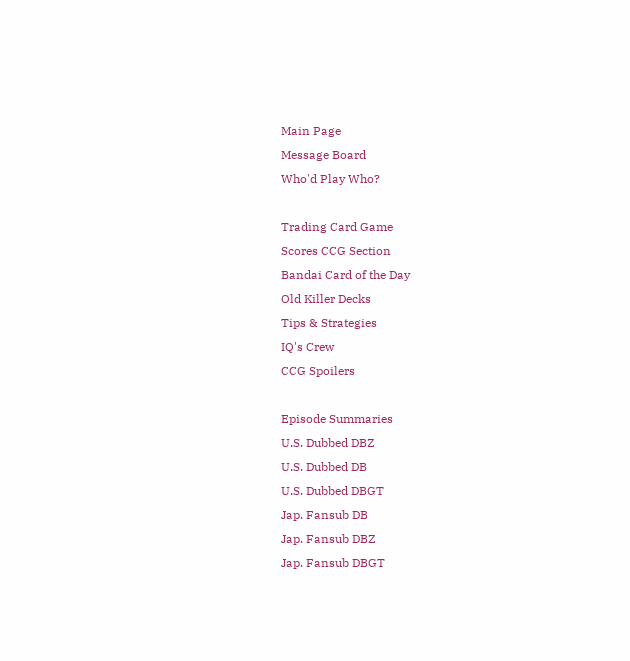Main Page
Message Board
Who'd Play Who?

Trading Card Game
Scores CCG Section
Bandai Card of the Day
Old Killer Decks
Tips & Strategies
IQ's Crew
CCG Spoilers

Episode Summaries
U.S. Dubbed DBZ
U.S. Dubbed DB
U.S. Dubbed DBGT
Jap. Fansub DB
Jap. Fansub DBZ
Jap. Fansub DBGT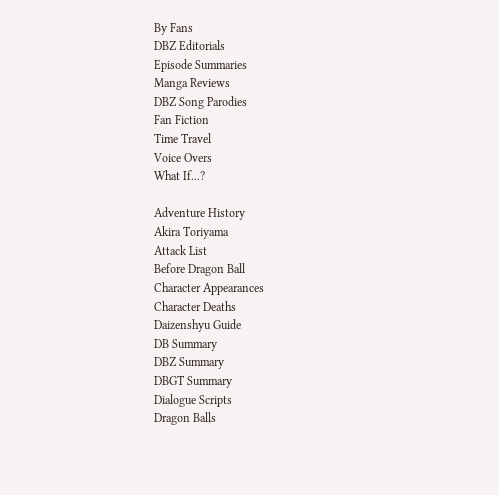By Fans
DBZ Editorials
Episode Summaries
Manga Reviews
DBZ Song Parodies
Fan Fiction
Time Travel
Voice Overs
What If...?

Adventure History
Akira Toriyama
Attack List
Before Dragon Ball
Character Appearances
Character Deaths
Daizenshyu Guide
DB Summary
DBZ Summary
DBGT Summary
Dialogue Scripts
Dragon Balls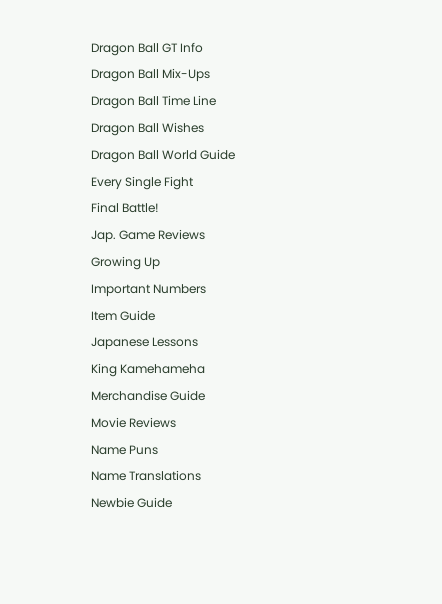Dragon Ball GT Info
Dragon Ball Mix-Ups
Dragon Ball Time Line
Dragon Ball Wishes
Dragon Ball World Guide
Every Single Fight
Final Battle!
Jap. Game Reviews
Growing Up
Important Numbers
Item Guide
Japanese Lessons
King Kamehameha
Merchandise Guide
Movie Reviews
Name Puns
Name Translations
Newbie Guide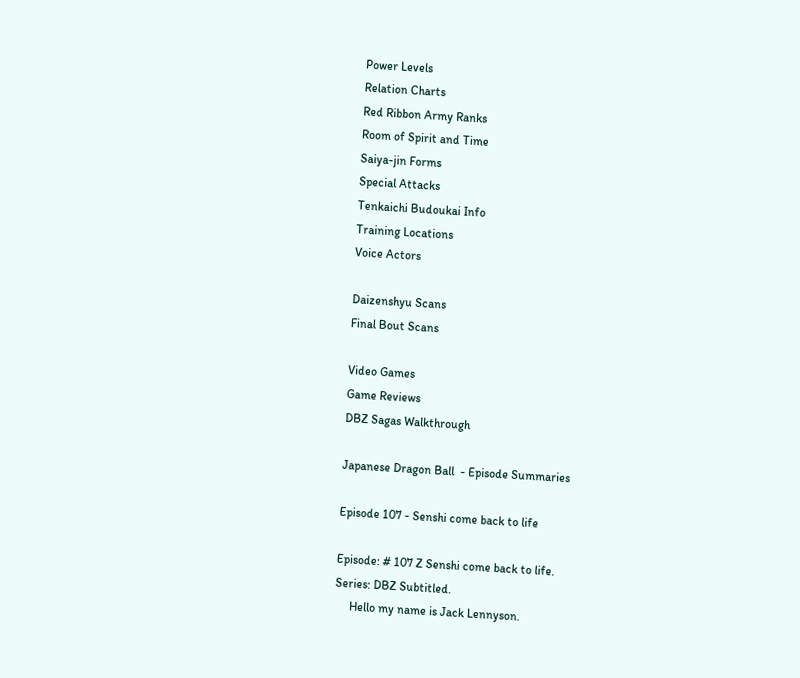Power Levels
Relation Charts
Red Ribbon Army Ranks
Room of Spirit and Time
Saiya-jin Forms
Special Attacks
Tenkaichi Budoukai Info
Training Locations
Voice Actors

Daizenshyu Scans
Final Bout Scans

Video Games
Game Reviews
DBZ Sagas Walkthrough

Japanese Dragon Ball  - Episode Summaries

Episode 107 - Senshi come back to life

Episode: # 107 Z Senshi come back to life.
Series: DBZ Subtitled.
     Hello my name is Jack Lennyson.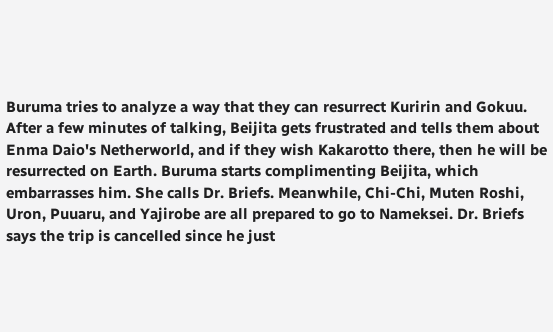Buruma tries to analyze a way that they can resurrect Kuririn and Gokuu. After a few minutes of talking, Beijita gets frustrated and tells them about Enma Daio's Netherworld, and if they wish Kakarotto there, then he will be resurrected on Earth. Buruma starts complimenting Beijita, which embarrasses him. She calls Dr. Briefs. Meanwhile, Chi-Chi, Muten Roshi, Uron, Puuaru, and Yajirobe are all prepared to go to Nameksei. Dr. Briefs says the trip is cancelled since he just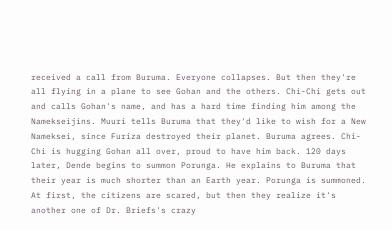received a call from Buruma. Everyone collapses. But then they're all flying in a plane to see Gohan and the others. Chi-Chi gets out and calls Gohan's name, and has a hard time finding him among the Namekseijins. Muuri tells Buruma that they'd like to wish for a New Nameksei, since Furiza destroyed their planet. Buruma agrees. Chi-Chi is hugging Gohan all over, proud to have him back. 120 days later, Dende begins to summon Porunga. He explains to Buruma that their year is much shorter than an Earth year. Porunga is summoned. At first, the citizens are scared, but then they realize it's another one of Dr. Briefs's crazy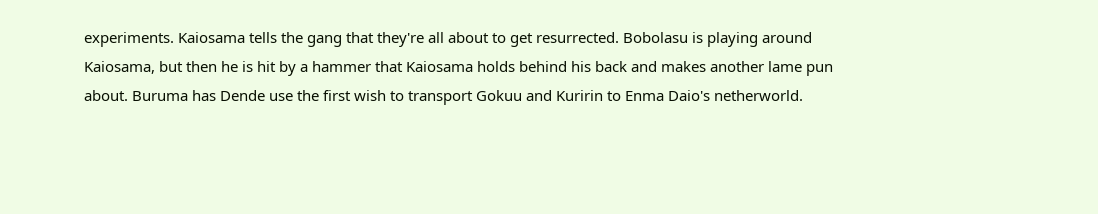experiments. Kaiosama tells the gang that they're all about to get resurrected. Bobolasu is playing around Kaiosama, but then he is hit by a hammer that Kaiosama holds behind his back and makes another lame pun about. Buruma has Dende use the first wish to transport Gokuu and Kuririn to Enma Daio's netherworld.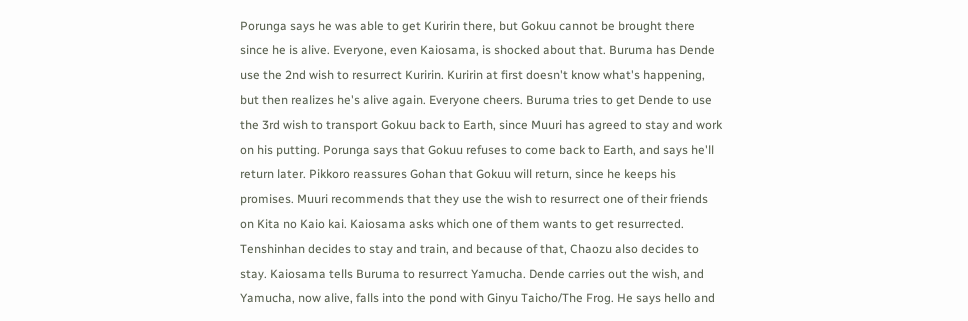Porunga says he was able to get Kuririn there, but Gokuu cannot be brought there since he is alive. Everyone, even Kaiosama, is shocked about that. Buruma has Dende use the 2nd wish to resurrect Kuririn. Kuririn at first doesn't know what's happening, but then realizes he's alive again. Everyone cheers. Buruma tries to get Dende to use the 3rd wish to transport Gokuu back to Earth, since Muuri has agreed to stay and work on his putting. Porunga says that Gokuu refuses to come back to Earth, and says he'll return later. Pikkoro reassures Gohan that Gokuu will return, since he keeps his promises. Muuri recommends that they use the wish to resurrect one of their friends on Kita no Kaio kai. Kaiosama asks which one of them wants to get resurrected. Tenshinhan decides to stay and train, and because of that, Chaozu also decides to stay. Kaiosama tells Buruma to resurrect Yamucha. Dende carries out the wish, and Yamucha, now alive, falls into the pond with Ginyu Taicho/The Frog. He says hello and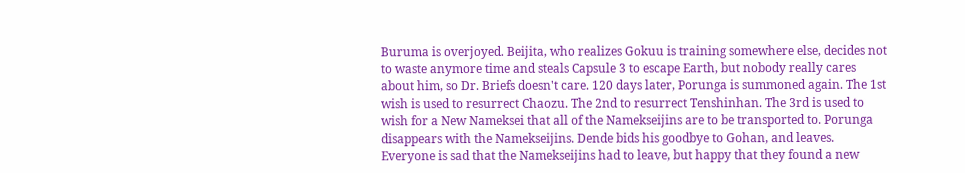Buruma is overjoyed. Beijita, who realizes Gokuu is training somewhere else, decides not to waste anymore time and steals Capsule 3 to escape Earth, but nobody really cares about him, so Dr. Briefs doesn't care. 120 days later, Porunga is summoned again. The 1st wish is used to resurrect Chaozu. The 2nd to resurrect Tenshinhan. The 3rd is used to wish for a New Nameksei that all of the Namekseijins are to be transported to. Porunga disappears with the Namekseijins. Dende bids his goodbye to Gohan, and leaves. Everyone is sad that the Namekseijins had to leave, but happy that they found a new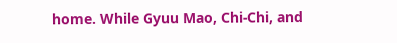home. While Gyuu Mao, Chi-Chi, and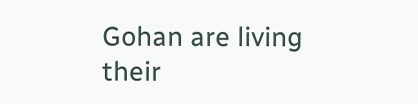Gohan are living their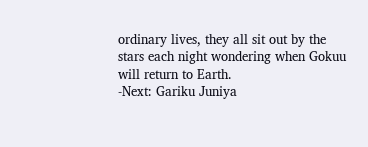ordinary lives, they all sit out by the stars each night wondering when Gokuu will return to Earth.
-Next: Gariku Juniya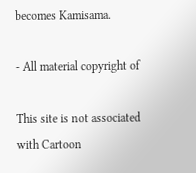becomes Kamisama.

- All material copyright of

This site is not associated with Cartoon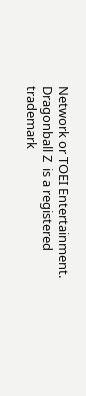Network or TOEI Entertainment.
Dragonball Z  is a registered trademark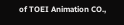of TOEI Animation CO.,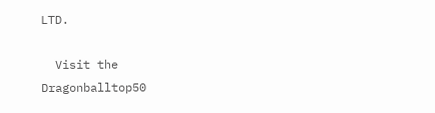LTD.

  Visit the
Dragonballtop50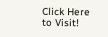Click Here to Visit!